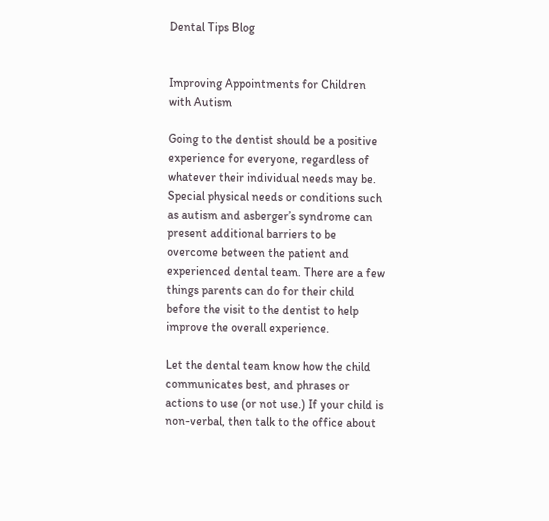Dental Tips Blog


Improving Appointments for Children with Autism

Going to the dentist should be a positive experience for everyone, regardless of whatever their individual needs may be. Special physical needs or conditions such as autism and asberger’s syndrome can present additional barriers to be overcome between the patient and experienced dental team. There are a few things parents can do for their child before the visit to the dentist to help improve the overall experience.

Let the dental team know how the child communicates best, and phrases or actions to use (or not use.) If your child is non-verbal, then talk to the office about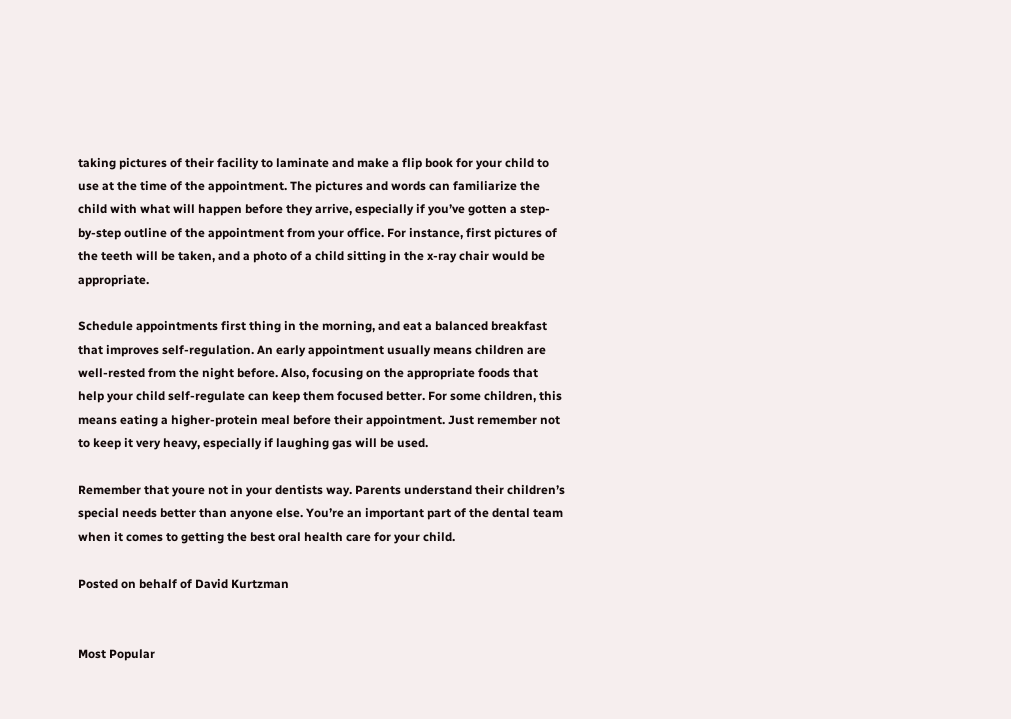taking pictures of their facility to laminate and make a flip book for your child to use at the time of the appointment. The pictures and words can familiarize the child with what will happen before they arrive, especially if you’ve gotten a step-by-step outline of the appointment from your office. For instance, first pictures of the teeth will be taken, and a photo of a child sitting in the x-ray chair would be appropriate.

Schedule appointments first thing in the morning, and eat a balanced breakfast that improves self-regulation. An early appointment usually means children are well-rested from the night before. Also, focusing on the appropriate foods that help your child self-regulate can keep them focused better. For some children, this means eating a higher-protein meal before their appointment. Just remember not to keep it very heavy, especially if laughing gas will be used.

Remember that youre not in your dentists way. Parents understand their children’s special needs better than anyone else. You’re an important part of the dental team when it comes to getting the best oral health care for your child.

Posted on behalf of David Kurtzman


Most Popular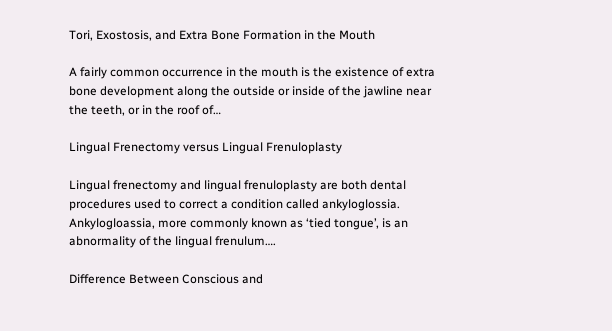Tori, Exostosis, and Extra Bone Formation in the Mouth

A fairly common occurrence in the mouth is the existence of extra bone development along the outside or inside of the jawline near the teeth, or in the roof of…

Lingual Frenectomy versus Lingual Frenuloplasty

Lingual frenectomy and lingual frenuloplasty are both dental procedures used to correct a condition called ankyloglossia. Ankylogloassia, more commonly known as ‘tied tongue’, is an abnormality of the lingual frenulum….

Difference Between Conscious and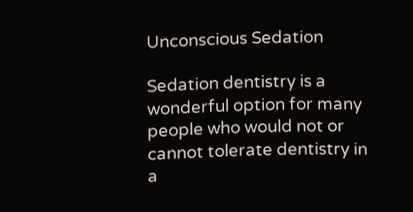Unconscious Sedation

Sedation dentistry is a wonderful option for many people who would not or cannot tolerate dentistry in a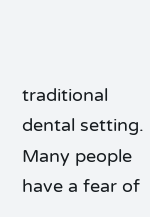traditional dental setting.   Many people have a fear of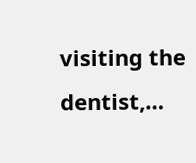visiting the dentist,…